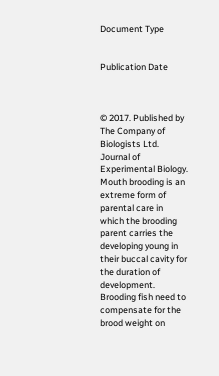Document Type


Publication Date



© 2017. Published by The Company of Biologists Ltd. Journal of Experimental Biology. Mouth brooding is an extreme form of parental care in which the brooding parent carries the developing young in their buccal cavity for the duration of development. Brooding fish need to compensate for the brood weight on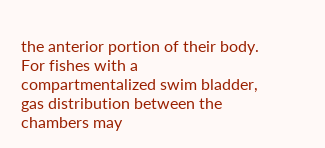the anterior portion of their body. For fishes with a compartmentalized swim bladder, gas distribution between the chambers may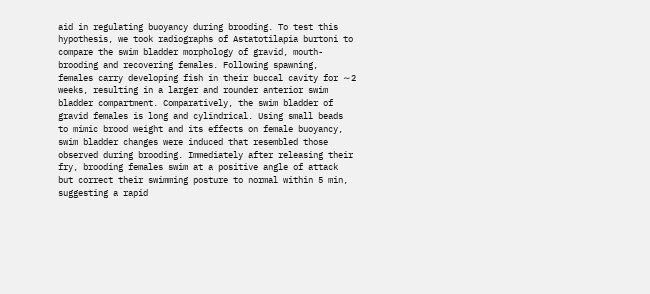aid in regulating buoyancy during brooding. To test this hypothesis, we took radiographs of Astatotilapia burtoni to compare the swim bladder morphology of gravid, mouth-brooding and recovering females. Following spawning, females carry developing fish in their buccal cavity for ∼2 weeks, resulting in a larger and rounder anterior swim bladder compartment. Comparatively, the swim bladder of gravid females is long and cylindrical. Using small beads to mimic brood weight and its effects on female buoyancy, swim bladder changes were induced that resembled those observed during brooding. Immediately after releasing their fry, brooding females swim at a positive angle of attack but correct their swimming posture to normal within 5 min, suggesting a rapid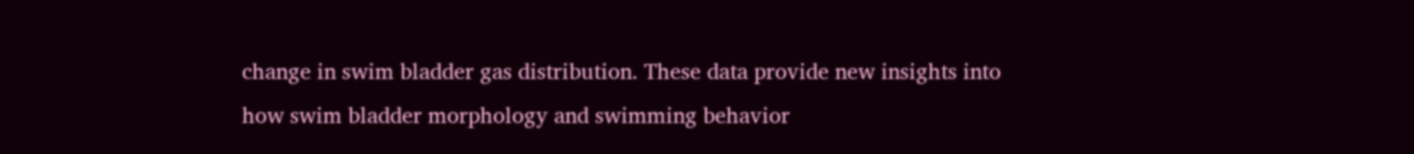change in swim bladder gas distribution. These data provide new insights into how swim bladder morphology and swimming behavior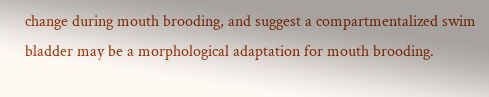change during mouth brooding, and suggest a compartmentalized swim bladder may be a morphological adaptation for mouth brooding.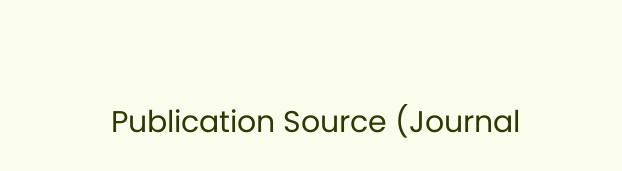Publication Source (Journal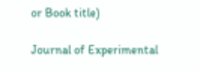or Book title)

Journal of Experimental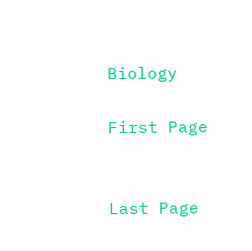Biology

First Page


Last Page